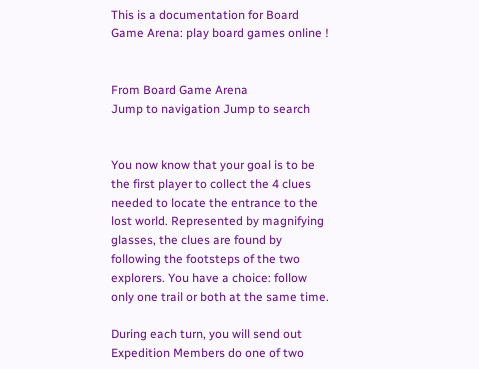This is a documentation for Board Game Arena: play board games online !


From Board Game Arena
Jump to navigation Jump to search


You now know that your goal is to be the first player to collect the 4 clues needed to locate the entrance to the lost world. Represented by magnifying glasses, the clues are found by following the footsteps of the two explorers. You have a choice: follow only one trail or both at the same time.

During each turn, you will send out Expedition Members do one of two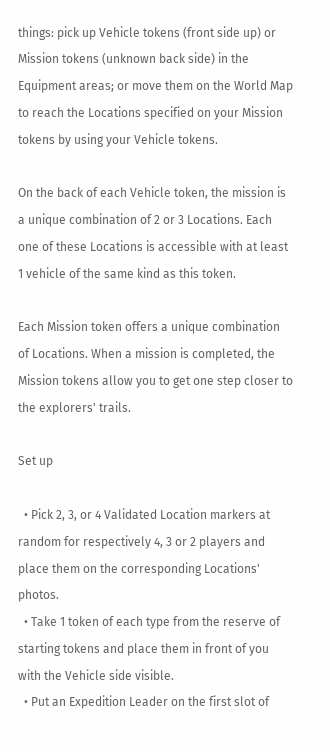things: pick up Vehicle tokens (front side up) or Mission tokens (unknown back side) in the Equipment areas; or move them on the World Map to reach the Locations specified on your Mission tokens by using your Vehicle tokens.

On the back of each Vehicle token, the mission is a unique combination of 2 or 3 Locations. Each one of these Locations is accessible with at least 1 vehicle of the same kind as this token.

Each Mission token offers a unique combination of Locations. When a mission is completed, the Mission tokens allow you to get one step closer to the explorers' trails.

Set up

  • Pick 2, 3, or 4 Validated Location markers at random for respectively 4, 3 or 2 players and place them on the corresponding Locations' photos.
  • Take 1 token of each type from the reserve of starting tokens and place them in front of you with the Vehicle side visible.
  • Put an Expedition Leader on the first slot of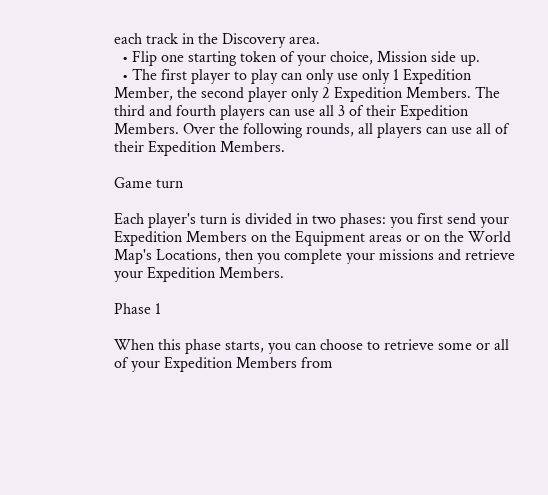each track in the Discovery area.
  • Flip one starting token of your choice, Mission side up.
  • The first player to play can only use only 1 Expedition Member, the second player only 2 Expedition Members. The third and fourth players can use all 3 of their Expedition Members. Over the following rounds, all players can use all of their Expedition Members.

Game turn

Each player's turn is divided in two phases: you first send your Expedition Members on the Equipment areas or on the World Map's Locations, then you complete your missions and retrieve your Expedition Members.

Phase 1

When this phase starts, you can choose to retrieve some or all of your Expedition Members from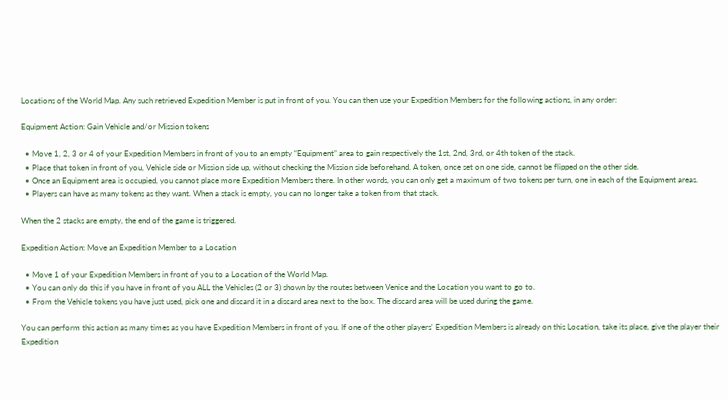Locations of the World Map. Any such retrieved Expedition Member is put in front of you. You can then use your Expedition Members for the following actions, in any order:

Equipment Action: Gain Vehicle and/or Mission tokens

  • Move 1, 2, 3 or 4 of your Expedition Members in front of you to an empty “Equipment” area to gain respectively the 1st, 2nd, 3rd, or 4th token of the stack.
  • Place that token in front of you, Vehicle side or Mission side up, without checking the Mission side beforehand. A token, once set on one side, cannot be flipped on the other side.
  • Once an Equipment area is occupied, you cannot place more Expedition Members there. In other words, you can only get a maximum of two tokens per turn, one in each of the Equipment areas.
  • Players can have as many tokens as they want. When a stack is empty, you can no longer take a token from that stack.

When the 2 stacks are empty, the end of the game is triggered.

Expedition Action: Move an Expedition Member to a Location

  • Move 1 of your Expedition Members in front of you to a Location of the World Map.
  • You can only do this if you have in front of you ALL the Vehicles (2 or 3) shown by the routes between Venice and the Location you want to go to.
  • From the Vehicle tokens you have just used, pick one and discard it in a discard area next to the box. The discard area will be used during the game.

You can perform this action as many times as you have Expedition Members in front of you. If one of the other players' Expedition Members is already on this Location, take its place, give the player their Expedition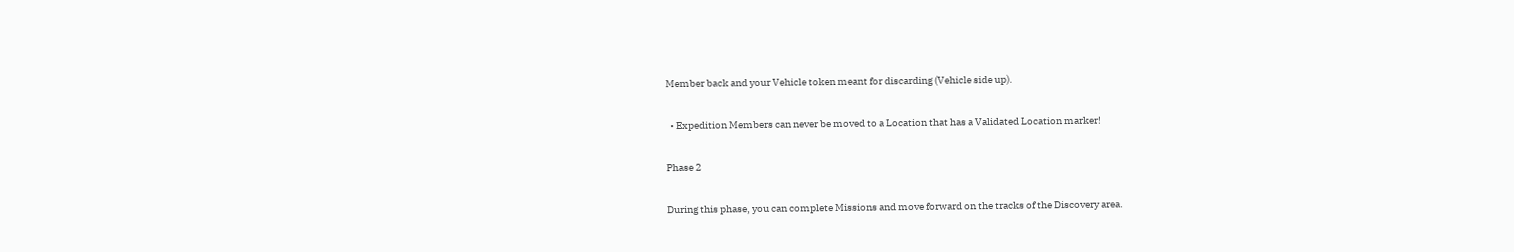Member back and your Vehicle token meant for discarding (Vehicle side up).

  • Expedition Members can never be moved to a Location that has a Validated Location marker!

Phase 2

During this phase, you can complete Missions and move forward on the tracks of the Discovery area.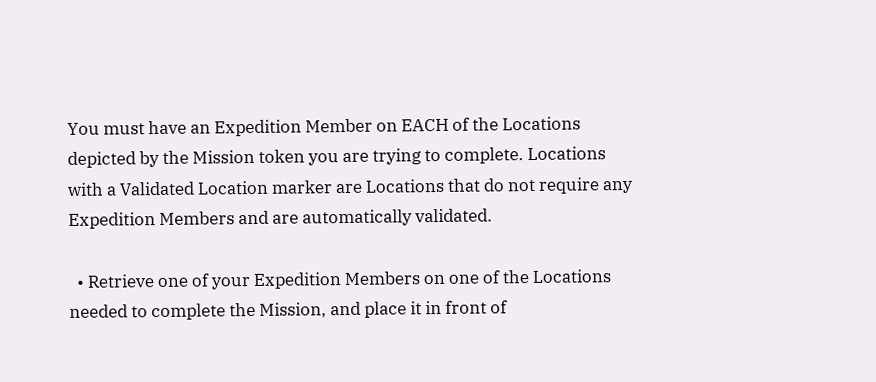You must have an Expedition Member on EACH of the Locations depicted by the Mission token you are trying to complete. Locations with a Validated Location marker are Locations that do not require any Expedition Members and are automatically validated.

  • Retrieve one of your Expedition Members on one of the Locations needed to complete the Mission, and place it in front of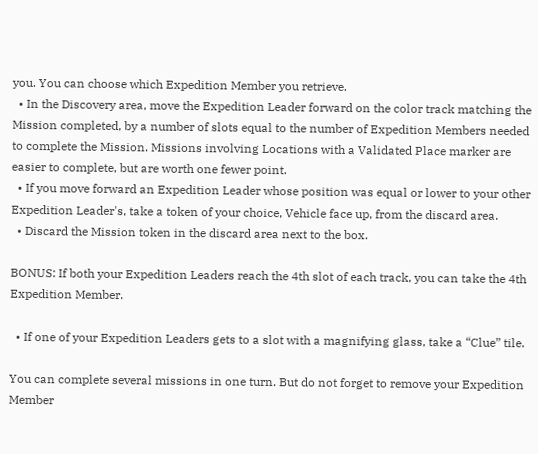you. You can choose which Expedition Member you retrieve.
  • In the Discovery area, move the Expedition Leader forward on the color track matching the Mission completed, by a number of slots equal to the number of Expedition Members needed to complete the Mission. Missions involving Locations with a Validated Place marker are easier to complete, but are worth one fewer point.
  • If you move forward an Expedition Leader whose position was equal or lower to your other Expedition Leader's, take a token of your choice, Vehicle face up, from the discard area.
  • Discard the Mission token in the discard area next to the box.

BONUS: If both your Expedition Leaders reach the 4th slot of each track, you can take the 4th Expedition Member.

  • If one of your Expedition Leaders gets to a slot with a magnifying glass, take a “Clue” tile.

You can complete several missions in one turn. But do not forget to remove your Expedition Member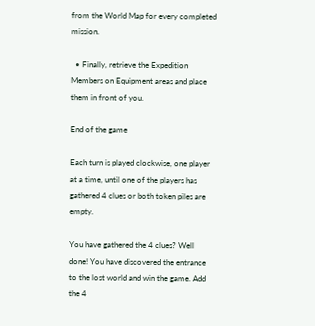from the World Map for every completed mission.

  • Finally, retrieve the Expedition Members on Equipment areas and place them in front of you.

End of the game

Each turn is played clockwise, one player at a time, until one of the players has gathered 4 clues or both token piles are empty.

You have gathered the 4 clues? Well done! You have discovered the entrance to the lost world and win the game. Add the 4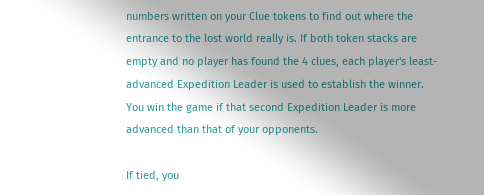numbers written on your Clue tokens to find out where the entrance to the lost world really is. If both token stacks are empty and no player has found the 4 clues, each player's least-advanced Expedition Leader is used to establish the winner. You win the game if that second Expedition Leader is more advanced than that of your opponents.

If tied, you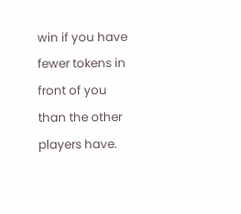win if you have fewer tokens in front of you than the other players have.